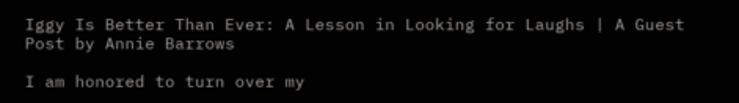Iggy Is Better Than Ever: A Lesson in Looking for Laughs | A Guest Post by Annie Barrows

I am honored to turn over my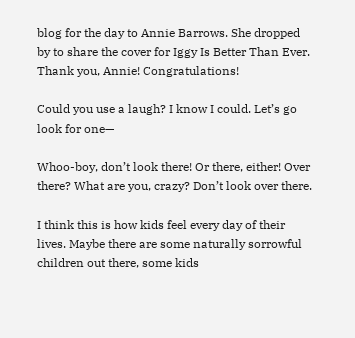blog for the day to Annie Barrows. She dropped by to share the cover for Iggy Is Better Than Ever. Thank you, Annie! Congratulations!

Could you use a laugh? I know I could. Let’s go look for one—

Whoo-boy, don’t look there! Or there, either! Over there? What are you, crazy? Don’t look over there.

I think this is how kids feel every day of their lives. Maybe there are some naturally sorrowful children out there, some kids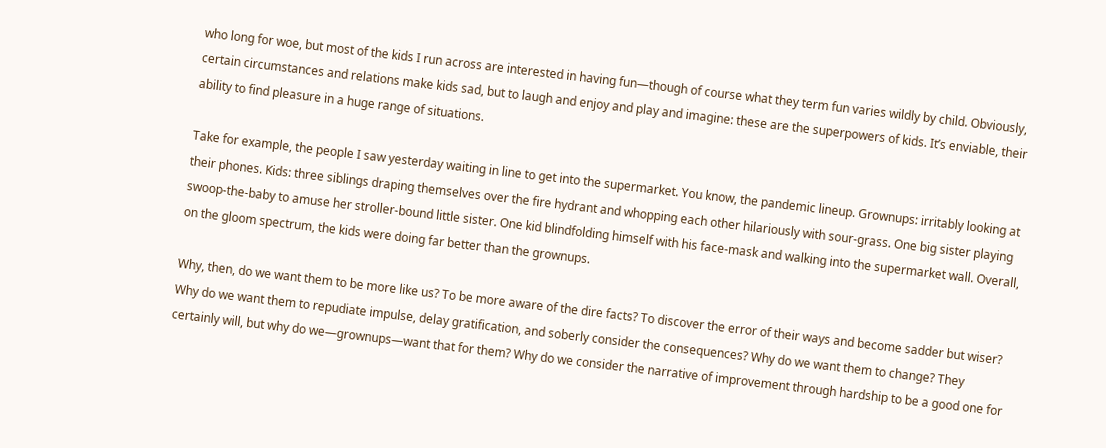who long for woe, but most of the kids I run across are interested in having fun—though of course what they term fun varies wildly by child. Obviously, certain circumstances and relations make kids sad, but to laugh and enjoy and play and imagine: these are the superpowers of kids. It’s enviable, their ability to find pleasure in a huge range of situations.

Take for example, the people I saw yesterday waiting in line to get into the supermarket. You know, the pandemic lineup. Grownups: irritably looking at their phones. Kids: three siblings draping themselves over the fire hydrant and whopping each other hilariously with sour-grass. One big sister playing swoop-the-baby to amuse her stroller-bound little sister. One kid blindfolding himself with his face-mask and walking into the supermarket wall. Overall, on the gloom spectrum, the kids were doing far better than the grownups.

Why, then, do we want them to be more like us? To be more aware of the dire facts? To discover the error of their ways and become sadder but wiser? Why do we want them to repudiate impulse, delay gratification, and soberly consider the consequences? Why do we want them to change? They certainly will, but why do we—grownups—want that for them? Why do we consider the narrative of improvement through hardship to be a good one for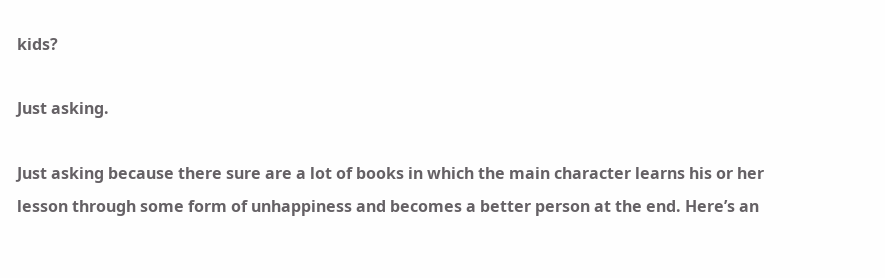kids?

Just asking.

Just asking because there sure are a lot of books in which the main character learns his or her lesson through some form of unhappiness and becomes a better person at the end. Here’s an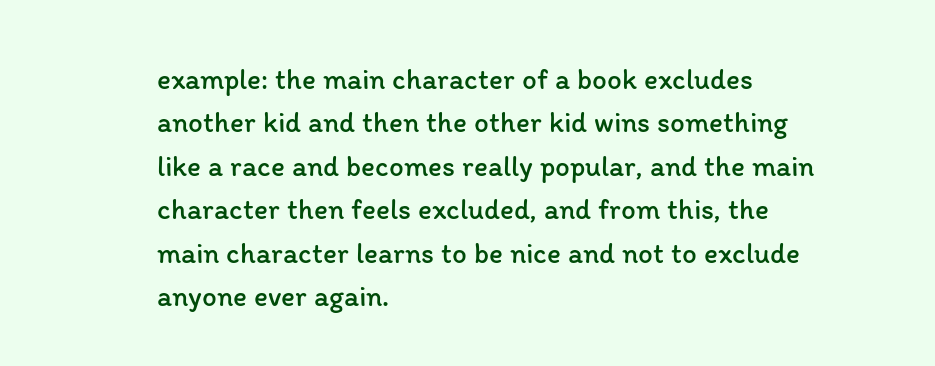example: the main character of a book excludes another kid and then the other kid wins something like a race and becomes really popular, and the main character then feels excluded, and from this, the main character learns to be nice and not to exclude anyone ever again.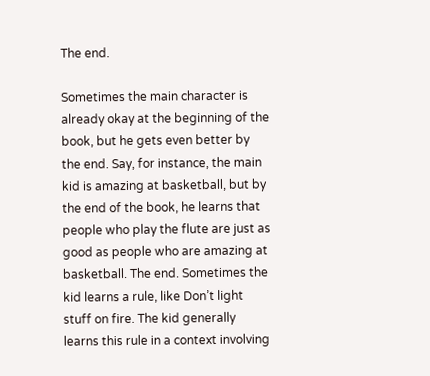The end.

Sometimes the main character is already okay at the beginning of the book, but he gets even better by the end. Say, for instance, the main kid is amazing at basketball, but by the end of the book, he learns that people who play the flute are just as good as people who are amazing at basketball. The end. Sometimes the kid learns a rule, like Don’t light stuff on fire. The kid generally learns this rule in a context involving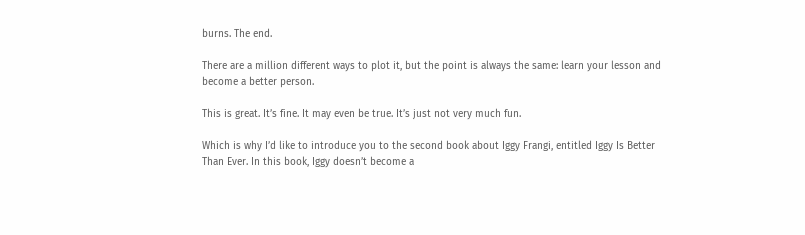burns. The end.

There are a million different ways to plot it, but the point is always the same: learn your lesson and become a better person.

This is great. It’s fine. It may even be true. It’s just not very much fun.

Which is why I’d like to introduce you to the second book about Iggy Frangi, entitled Iggy Is Better Than Ever. In this book, Iggy doesn’t become a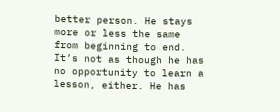better person. He stays more or less the same from beginning to end. It’s not as though he has no opportunity to learn a lesson, either. He has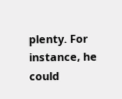plenty. For instance, he could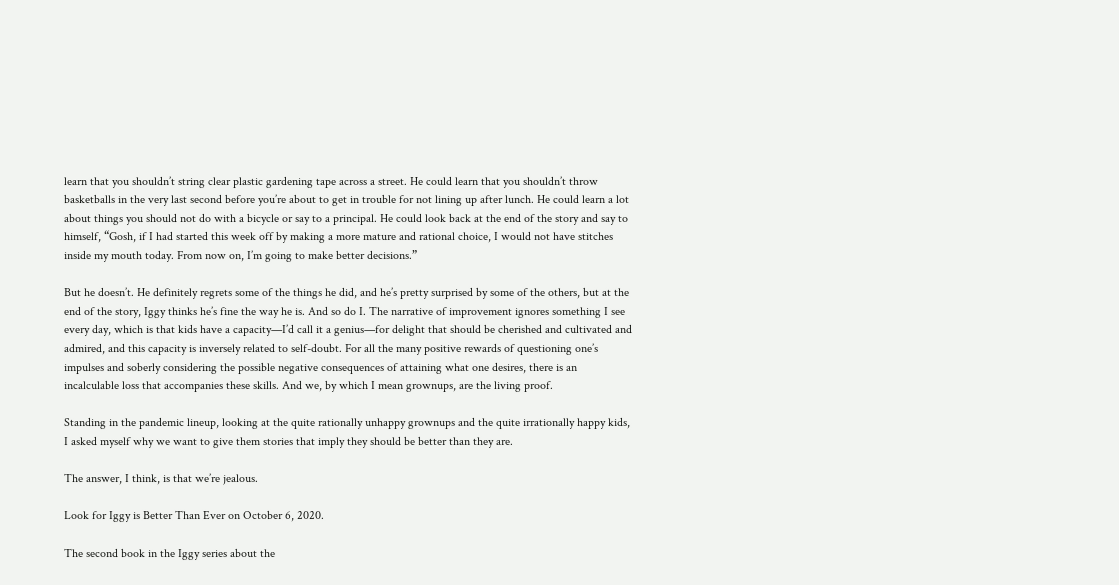learn that you shouldn’t string clear plastic gardening tape across a street. He could learn that you shouldn’t throw basketballs in the very last second before you’re about to get in trouble for not lining up after lunch. He could learn a lot about things you should not do with a bicycle or say to a principal. He could look back at the end of the story and say to himself, “Gosh, if I had started this week off by making a more mature and rational choice, I would not have stitches inside my mouth today. From now on, I’m going to make better decisions.”

But he doesn’t. He definitely regrets some of the things he did, and he’s pretty surprised by some of the others, but at the end of the story, Iggy thinks he’s fine the way he is. And so do I. The narrative of improvement ignores something I see every day, which is that kids have a capacity—I’d call it a genius—for delight that should be cherished and cultivated and admired, and this capacity is inversely related to self-doubt. For all the many positive rewards of questioning one’s impulses and soberly considering the possible negative consequences of attaining what one desires, there is an incalculable loss that accompanies these skills. And we, by which I mean grownups, are the living proof.

Standing in the pandemic lineup, looking at the quite rationally unhappy grownups and the quite irrationally happy kids, I asked myself why we want to give them stories that imply they should be better than they are.

The answer, I think, is that we’re jealous.

Look for Iggy is Better Than Ever on October 6, 2020.

The second book in the Iggy series about the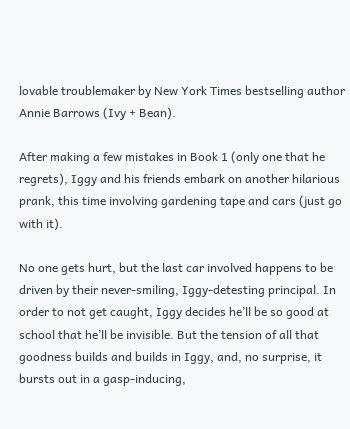lovable troublemaker by New York Times bestselling author Annie Barrows (Ivy + Bean).

After making a few mistakes in Book 1 (only one that he regrets), Iggy and his friends embark on another hilarious prank, this time involving gardening tape and cars (just go with it).

No one gets hurt, but the last car involved happens to be driven by their never-smiling, Iggy-detesting principal. In order to not get caught, Iggy decides he’ll be so good at school that he’ll be invisible. But the tension of all that goodness builds and builds in Iggy, and, no surprise, it bursts out in a gasp-inducing,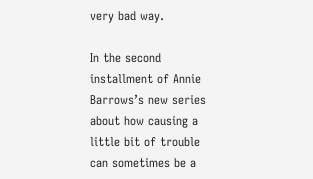very bad way.

In the second installment of Annie Barrows’s new series about how causing a little bit of trouble can sometimes be a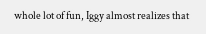whole lot of fun, Iggy almost realizes that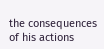the consequences of his actions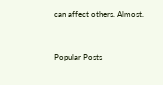can affect others. Almost.


Popular Posts